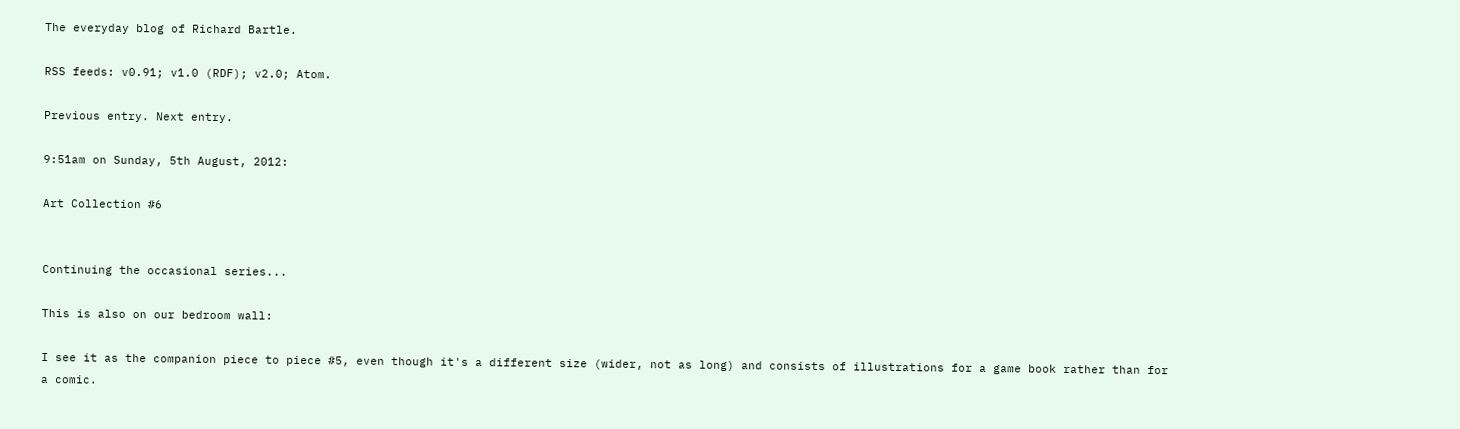The everyday blog of Richard Bartle.

RSS feeds: v0.91; v1.0 (RDF); v2.0; Atom.

Previous entry. Next entry.

9:51am on Sunday, 5th August, 2012:

Art Collection #6


Continuing the occasional series...

This is also on our bedroom wall:

I see it as the companion piece to piece #5, even though it's a different size (wider, not as long) and consists of illustrations for a game book rather than for a comic.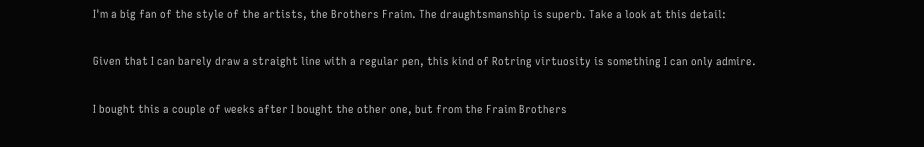I'm a big fan of the style of the artists, the Brothers Fraim. The draughtsmanship is superb. Take a look at this detail:

Given that I can barely draw a straight line with a regular pen, this kind of Rotring virtuosity is something I can only admire.

I bought this a couple of weeks after I bought the other one, but from the Fraim Brothers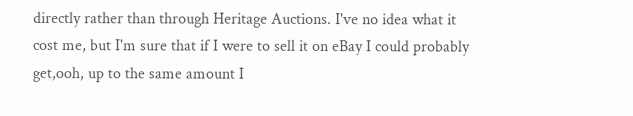directly rather than through Heritage Auctions. I've no idea what it cost me, but I'm sure that if I were to sell it on eBay I could probably get,ooh, up to the same amount I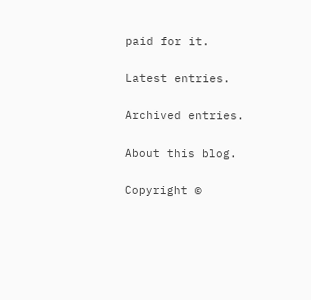paid for it.

Latest entries.

Archived entries.

About this blog.

Copyright ©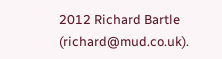2012 Richard Bartle (richard@mud.co.uk).